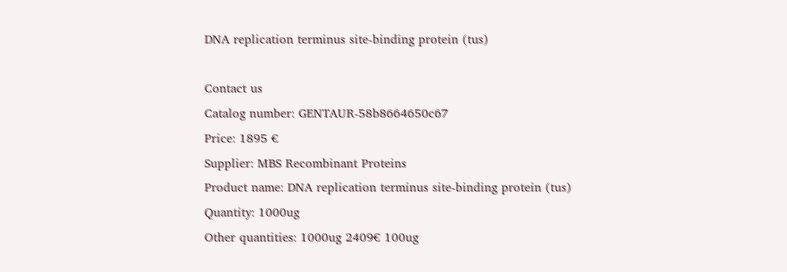DNA replication terminus site-binding protein (tus)

Contact us
Catalog number: GENTAUR-58b8664650c67
Price: 1895 €
Supplier: MBS Recombinant Proteins
Product name: DNA replication terminus site-binding protein (tus)
Quantity: 1000ug
Other quantities: 1000ug 2409€ 100ug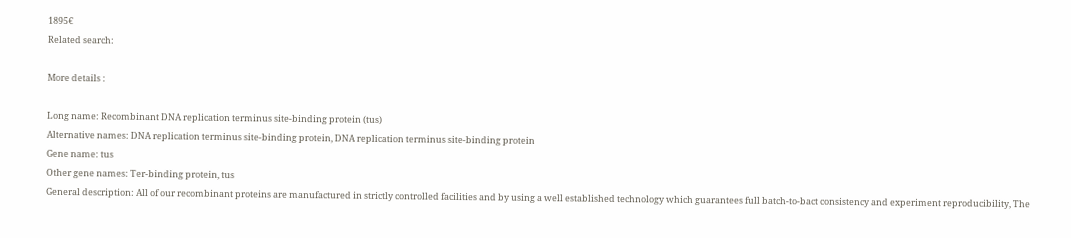1895€
Related search:

More details :

Long name: Recombinant DNA replication terminus site-binding protein (tus)
Alternative names: DNA replication terminus site-binding protein, DNA replication terminus site-binding protein
Gene name: tus
Other gene names: Ter-binding protein, tus
General description: All of our recombinant proteins are manufactured in strictly controlled facilities and by using a well established technology which guarantees full batch-to-bact consistency and experiment reproducibility, The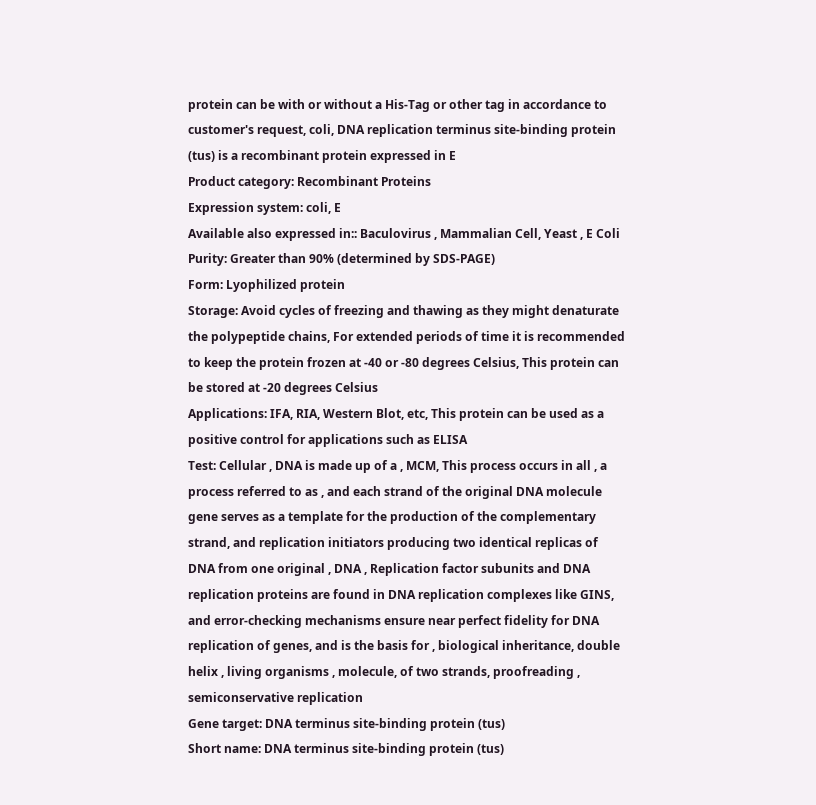protein can be with or without a His-Tag or other tag in accordance to customer's request, coli, DNA replication terminus site-binding protein (tus) is a recombinant protein expressed in E
Product category: Recombinant Proteins
Expression system: coli, E
Available also expressed in:: Baculovirus , Mammalian Cell, Yeast , E Coli
Purity: Greater than 90% (determined by SDS-PAGE)
Form: Lyophilized protein
Storage: Avoid cycles of freezing and thawing as they might denaturate the polypeptide chains, For extended periods of time it is recommended to keep the protein frozen at -40 or -80 degrees Celsius, This protein can be stored at -20 degrees Celsius
Applications: IFA, RIA, Western Blot, etc, This protein can be used as a positive control for applications such as ELISA
Test: Cellular , DNA is made up of a , MCM, This process occurs in all , a process referred to as , and each strand of the original DNA molecule gene serves as a template for the production of the complementary strand, and replication initiators producing two identical replicas of DNA from one original , DNA , Replication factor subunits and DNA replication proteins are found in DNA replication complexes like GINS, and error-checking mechanisms ensure near perfect fidelity for DNA replication of genes, and is the basis for , biological inheritance, double helix , living organisms , molecule, of two strands, proofreading , semiconservative replication
Gene target: DNA terminus site-binding protein (tus)
Short name: DNA terminus site-binding protein (tus)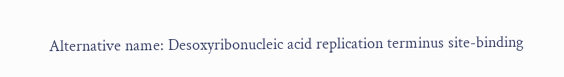Alternative name: Desoxyribonucleic acid replication terminus site-binding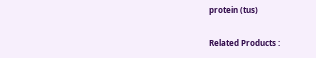protein (tus)

Related Products :